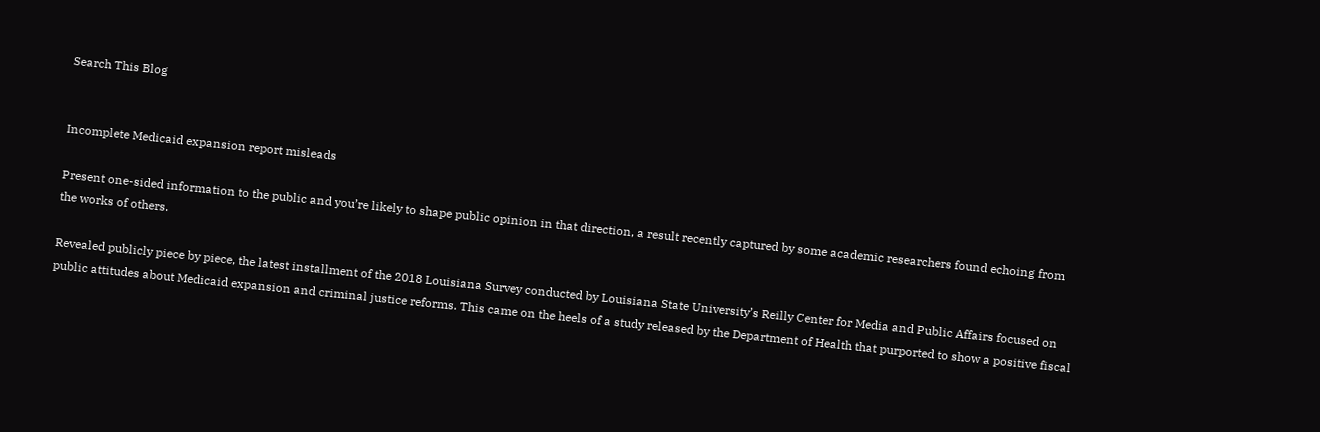Search This Blog


Incomplete Medicaid expansion report misleads

Present one-sided information to the public and you’re likely to shape public opinion in that direction, a result recently captured by some academic researchers found echoing from the works of others.

Revealed publicly piece by piece, the latest installment of the 2018 Louisiana Survey conducted by Louisiana State University’s Reilly Center for Media and Public Affairs focused on public attitudes about Medicaid expansion and criminal justice reforms. This came on the heels of a study released by the Department of Health that purported to show a positive fiscal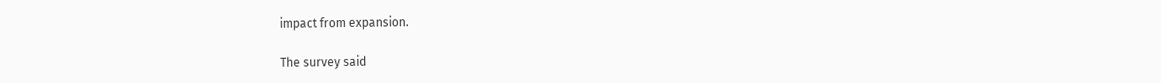impact from expansion.

The survey said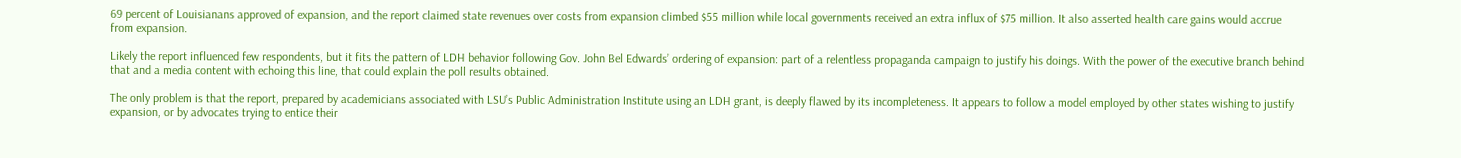69 percent of Louisianans approved of expansion, and the report claimed state revenues over costs from expansion climbed $55 million while local governments received an extra influx of $75 million. It also asserted health care gains would accrue from expansion.

Likely the report influenced few respondents, but it fits the pattern of LDH behavior following Gov. John Bel Edwards’ ordering of expansion: part of a relentless propaganda campaign to justify his doings. With the power of the executive branch behind that and a media content with echoing this line, that could explain the poll results obtained.

The only problem is that the report, prepared by academicians associated with LSU’s Public Administration Institute using an LDH grant, is deeply flawed by its incompleteness. It appears to follow a model employed by other states wishing to justify expansion, or by advocates trying to entice their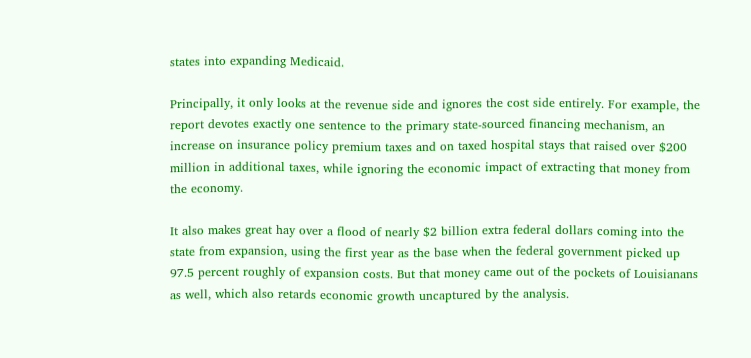states into expanding Medicaid.

Principally, it only looks at the revenue side and ignores the cost side entirely. For example, the report devotes exactly one sentence to the primary state-sourced financing mechanism, an increase on insurance policy premium taxes and on taxed hospital stays that raised over $200 million in additional taxes, while ignoring the economic impact of extracting that money from the economy.

It also makes great hay over a flood of nearly $2 billion extra federal dollars coming into the state from expansion, using the first year as the base when the federal government picked up 97.5 percent roughly of expansion costs. But that money came out of the pockets of Louisianans as well, which also retards economic growth uncaptured by the analysis.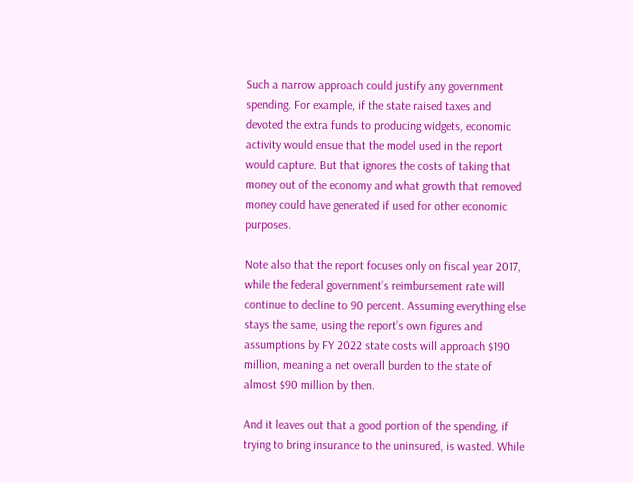Such a narrow approach could justify any government spending. For example, if the state raised taxes and devoted the extra funds to producing widgets, economic activity would ensue that the model used in the report would capture. But that ignores the costs of taking that money out of the economy and what growth that removed money could have generated if used for other economic purposes.

Note also that the report focuses only on fiscal year 2017, while the federal government’s reimbursement rate will continue to decline to 90 percent. Assuming everything else stays the same, using the report’s own figures and assumptions by FY 2022 state costs will approach $190 million, meaning a net overall burden to the state of almost $90 million by then.

And it leaves out that a good portion of the spending, if trying to bring insurance to the uninsured, is wasted. While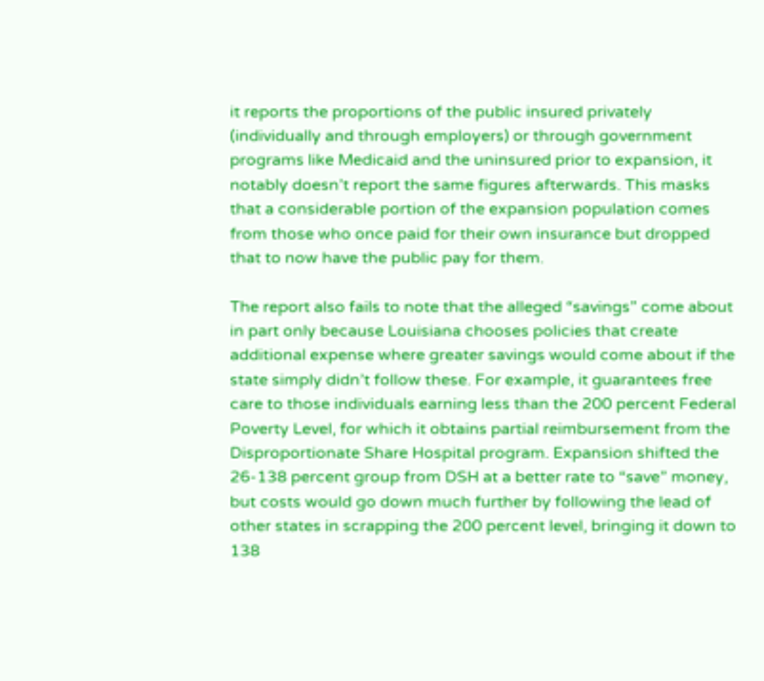it reports the proportions of the public insured privately (individually and through employers) or through government programs like Medicaid and the uninsured prior to expansion, it notably doesn’t report the same figures afterwards. This masks that a considerable portion of the expansion population comes from those who once paid for their own insurance but dropped that to now have the public pay for them.

The report also fails to note that the alleged “savings” come about in part only because Louisiana chooses policies that create additional expense where greater savings would come about if the state simply didn’t follow these. For example, it guarantees free care to those individuals earning less than the 200 percent Federal Poverty Level, for which it obtains partial reimbursement from the Disproportionate Share Hospital program. Expansion shifted the 26-138 percent group from DSH at a better rate to “save” money, but costs would go down much further by following the lead of other states in scrapping the 200 percent level, bringing it down to 138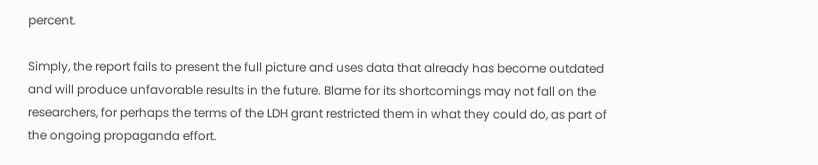percent.

Simply, the report fails to present the full picture and uses data that already has become outdated and will produce unfavorable results in the future. Blame for its shortcomings may not fall on the researchers, for perhaps the terms of the LDH grant restricted them in what they could do, as part of the ongoing propaganda effort.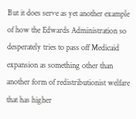But it does serve as yet another example of how the Edwards Administration so desperately tries to pass off Medicaid expansion as something other than another form of redistributionist welfare that has higher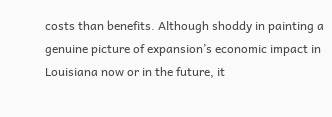costs than benefits. Although shoddy in painting a genuine picture of expansion’s economic impact in Louisiana now or in the future, it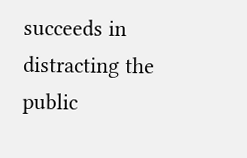succeeds in distracting the public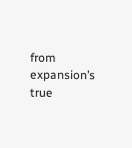from expansion’s true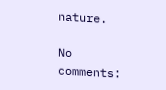nature.

No comments: